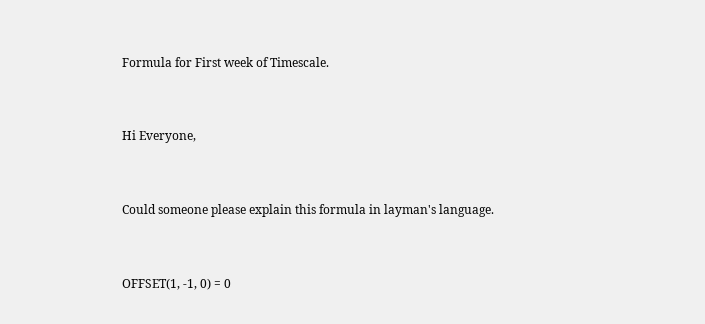Formula for First week of Timescale.


Hi Everyone,


Could someone please explain this formula in layman's language.


OFFSET(1, -1, 0) = 0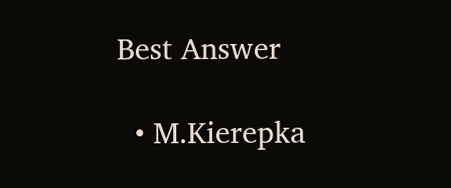Best Answer

  • M.Kierepka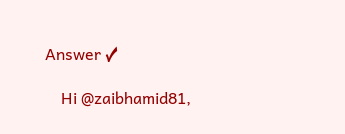Answer ✓

    Hi @zaibhamid81,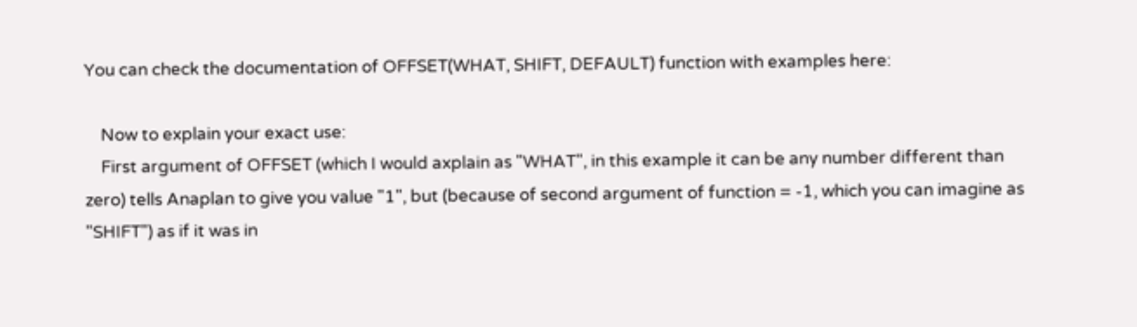You can check the documentation of OFFSET(WHAT, SHIFT, DEFAULT) function with examples here:

    Now to explain your exact use:
    First argument of OFFSET (which I would axplain as "WHAT", in this example it can be any number different than zero) tells Anaplan to give you value "1", but (because of second argument of function = -1, which you can imagine as "SHIFT") as if it was in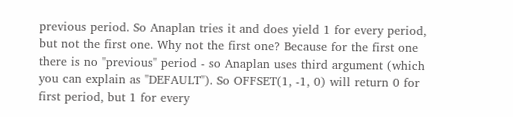previous period. So Anaplan tries it and does yield 1 for every period, but not the first one. Why not the first one? Because for the first one there is no "previous" period - so Anaplan uses third argument (which you can explain as "DEFAULT"). So OFFSET(1, -1, 0) will return 0 for first period, but 1 for every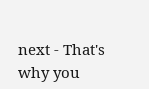next - That's why you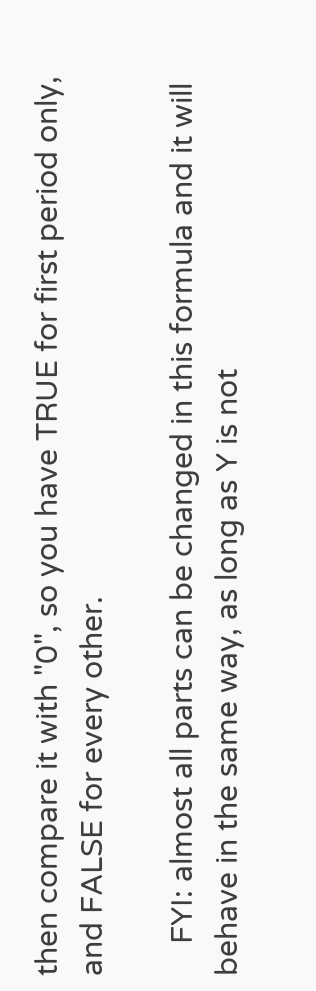then compare it with "0", so you have TRUE for first period only, and FALSE for every other.

    FYI: almost all parts can be changed in this formula and it will behave in the same way, as long as Y is not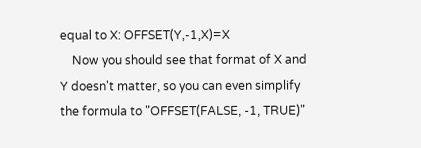equal to X: OFFSET(Y,-1,X)=X
    Now you should see that format of X and Y doesn't matter, so you can even simplify the formula to "OFFSET(FALSE, -1, TRUE)"